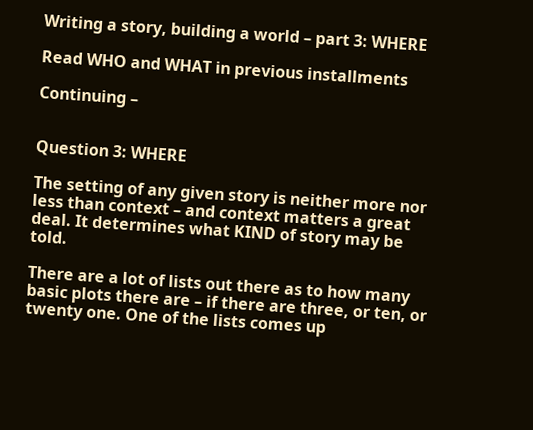Writing a story, building a world – part 3: WHERE

Read WHO and WHAT in previous installments

Continuing –


Question 3: WHERE

The setting of any given story is neither more nor less than context – and context matters a great deal. It determines what KIND of story may be told.

There are a lot of lists out there as to how many basic plots there are – if there are three, or ten, or twenty one. One of the lists comes up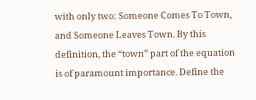with only two: Someone Comes To Town, and Someone Leaves Town. By this definition, the “town” part of the equation is of paramount importance. Define the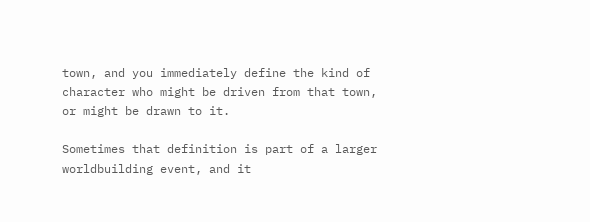town, and you immediately define the kind of character who might be driven from that town, or might be drawn to it.

Sometimes that definition is part of a larger worldbuilding event, and it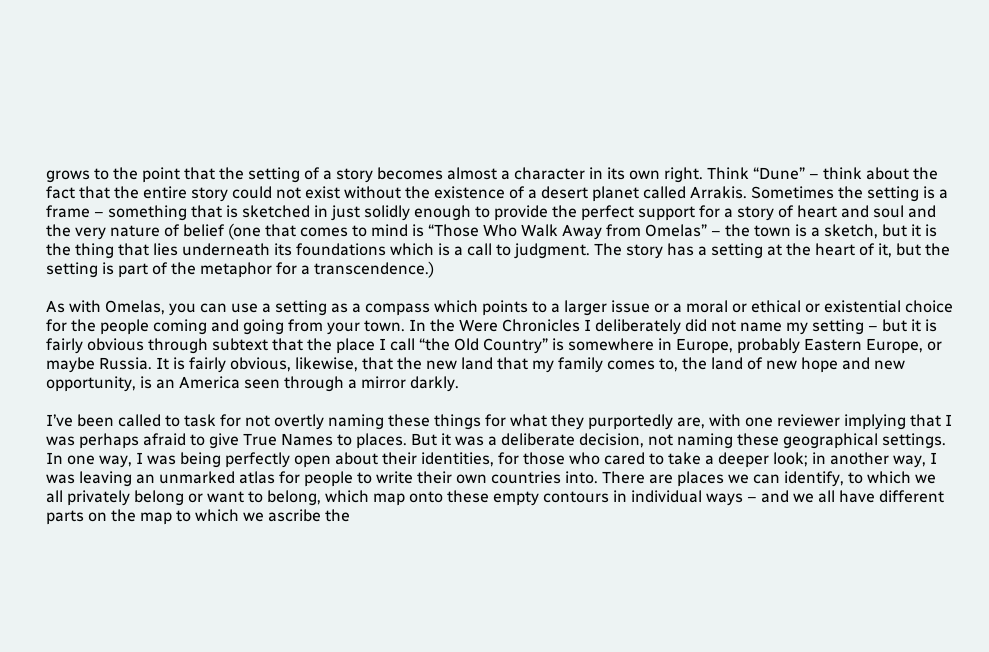grows to the point that the setting of a story becomes almost a character in its own right. Think “Dune” – think about the fact that the entire story could not exist without the existence of a desert planet called Arrakis. Sometimes the setting is a frame – something that is sketched in just solidly enough to provide the perfect support for a story of heart and soul and the very nature of belief (one that comes to mind is “Those Who Walk Away from Omelas” – the town is a sketch, but it is the thing that lies underneath its foundations which is a call to judgment. The story has a setting at the heart of it, but the setting is part of the metaphor for a transcendence.)

As with Omelas, you can use a setting as a compass which points to a larger issue or a moral or ethical or existential choice for the people coming and going from your town. In the Were Chronicles I deliberately did not name my setting – but it is fairly obvious through subtext that the place I call “the Old Country” is somewhere in Europe, probably Eastern Europe, or maybe Russia. It is fairly obvious, likewise, that the new land that my family comes to, the land of new hope and new opportunity, is an America seen through a mirror darkly.

I’ve been called to task for not overtly naming these things for what they purportedly are, with one reviewer implying that I was perhaps afraid to give True Names to places. But it was a deliberate decision, not naming these geographical settings. In one way, I was being perfectly open about their identities, for those who cared to take a deeper look; in another way, I was leaving an unmarked atlas for people to write their own countries into. There are places we can identify, to which we all privately belong or want to belong, which map onto these empty contours in individual ways – and we all have different parts on the map to which we ascribe the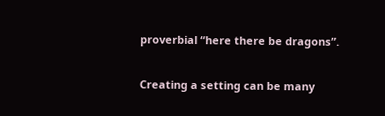proverbial “here there be dragons”.

Creating a setting can be many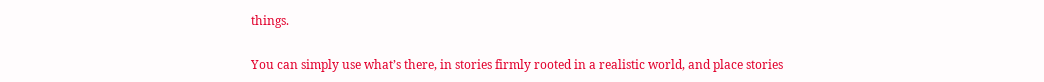things.

You can simply use what’s there, in stories firmly rooted in a realistic world, and place stories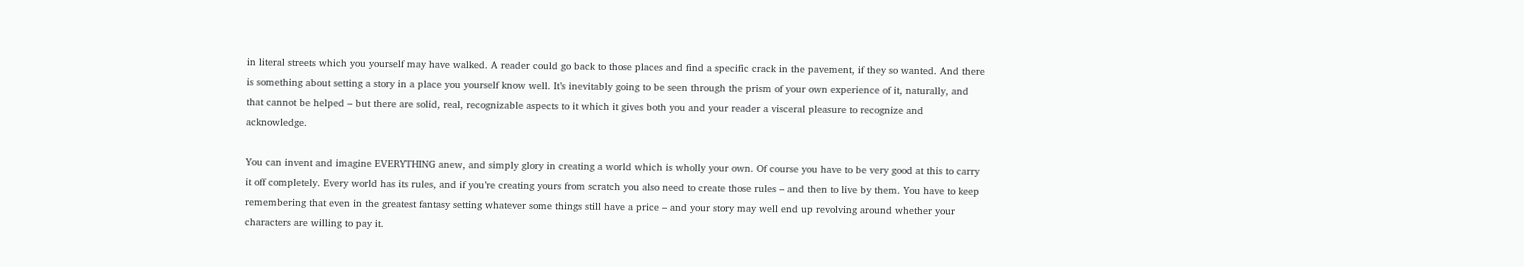in literal streets which you yourself may have walked. A reader could go back to those places and find a specific crack in the pavement, if they so wanted. And there is something about setting a story in a place you yourself know well. It’s inevitably going to be seen through the prism of your own experience of it, naturally, and that cannot be helped – but there are solid, real, recognizable aspects to it which it gives both you and your reader a visceral pleasure to recognize and acknowledge.

You can invent and imagine EVERYTHING anew, and simply glory in creating a world which is wholly your own. Of course you have to be very good at this to carry it off completely. Every world has its rules, and if you’re creating yours from scratch you also need to create those rules – and then to live by them. You have to keep remembering that even in the greatest fantasy setting whatever some things still have a price – and your story may well end up revolving around whether your characters are willing to pay it.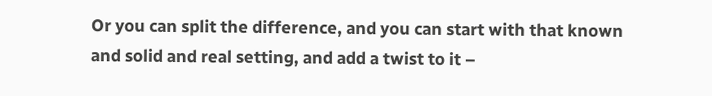Or you can split the difference, and you can start with that known and solid and real setting, and add a twist to it –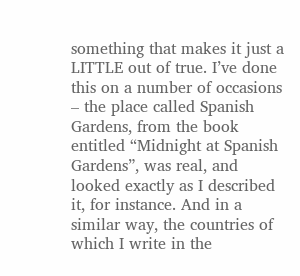something that makes it just a LITTLE out of true. I’ve done this on a number of occasions – the place called Spanish Gardens, from the book entitled “Midnight at Spanish Gardens”, was real, and looked exactly as I described it, for instance. And in a similar way, the countries of which I write in the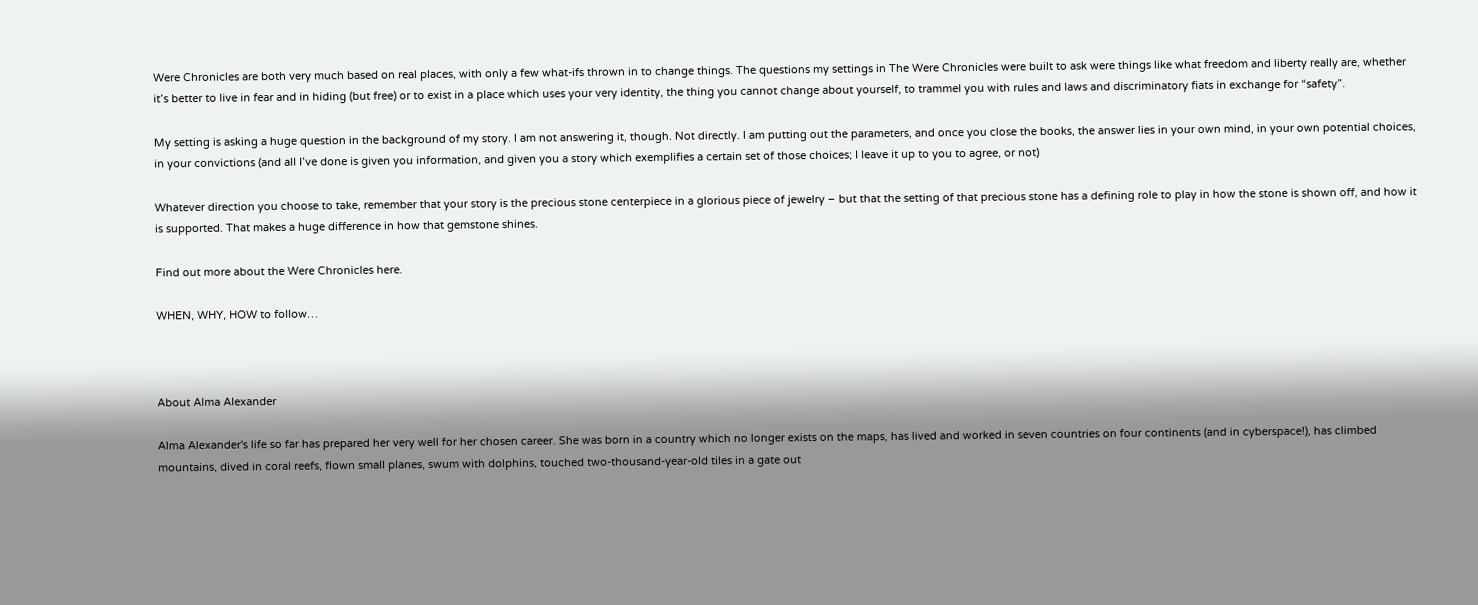Were Chronicles are both very much based on real places, with only a few what-ifs thrown in to change things. The questions my settings in The Were Chronicles were built to ask were things like what freedom and liberty really are, whether it’s better to live in fear and in hiding (but free) or to exist in a place which uses your very identity, the thing you cannot change about yourself, to trammel you with rules and laws and discriminatory fiats in exchange for “safety”.

My setting is asking a huge question in the background of my story. I am not answering it, though. Not directly. I am putting out the parameters, and once you close the books, the answer lies in your own mind, in your own potential choices, in your convictions (and all I’ve done is given you information, and given you a story which exemplifies a certain set of those choices; I leave it up to you to agree, or not)

Whatever direction you choose to take, remember that your story is the precious stone centerpiece in a glorious piece of jewelry – but that the setting of that precious stone has a defining role to play in how the stone is shown off, and how it is supported. That makes a huge difference in how that gemstone shines.

Find out more about the Were Chronicles here.

WHEN, WHY, HOW to follow…



About Alma Alexander

Alma Alexander's life so far has prepared her very well for her chosen career. She was born in a country which no longer exists on the maps, has lived and worked in seven countries on four continents (and in cyberspace!), has climbed mountains, dived in coral reefs, flown small planes, swum with dolphins, touched two-thousand-year-old tiles in a gate out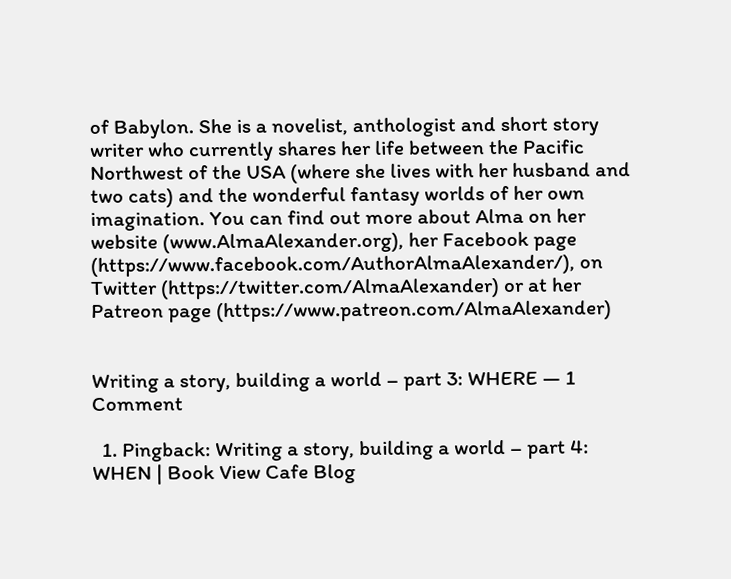of Babylon. She is a novelist, anthologist and short story writer who currently shares her life between the Pacific Northwest of the USA (where she lives with her husband and two cats) and the wonderful fantasy worlds of her own imagination. You can find out more about Alma on her website (www.AlmaAlexander.org), her Facebook page (https://www.facebook.com/AuthorAlmaAlexander/), on Twitter (https://twitter.com/AlmaAlexander) or at her Patreon page (https://www.patreon.com/AlmaAlexander)


Writing a story, building a world – part 3: WHERE — 1 Comment

  1. Pingback: Writing a story, building a world – part 4: WHEN | Book View Cafe Blog